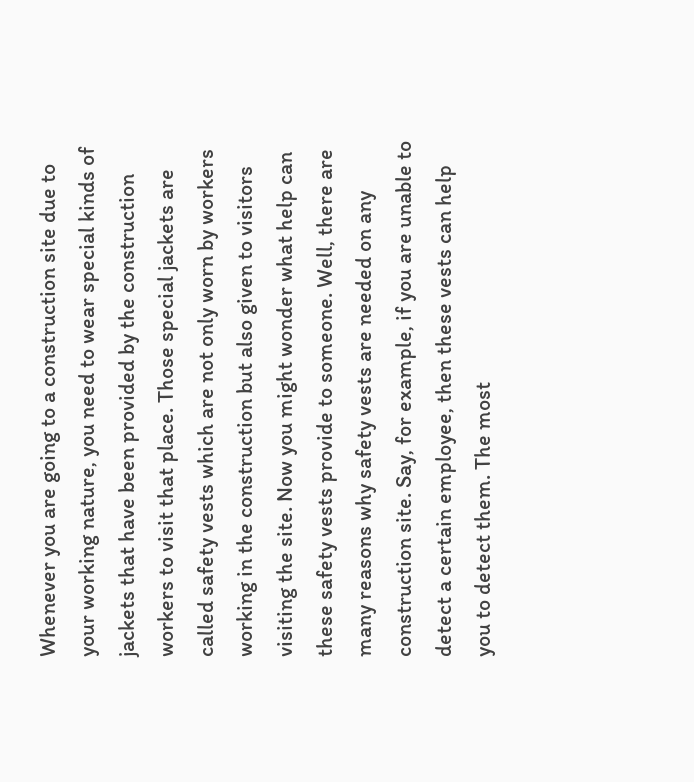Whenever you are going to a construction site due to your working nature, you need to wear special kinds of jackets that have been provided by the construction workers to visit that place. Those special jackets are called safety vests which are not only worn by workers working in the construction but also given to visitors visiting the site. Now you might wonder what help can these safety vests provide to someone. Well, there are many reasons why safety vests are needed on any construction site. Say, for example, if you are unable to detect a certain employee, then these vests can help you to detect them. The most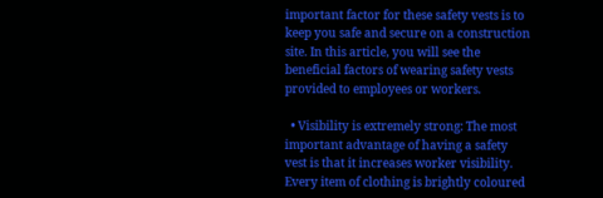important factor for these safety vests is to keep you safe and secure on a construction site. In this article, you will see the beneficial factors of wearing safety vests provided to employees or workers.

  • Visibility is extremely strong: The most important advantage of having a safety vest is that it increases worker visibility. Every item of clothing is brightly coloured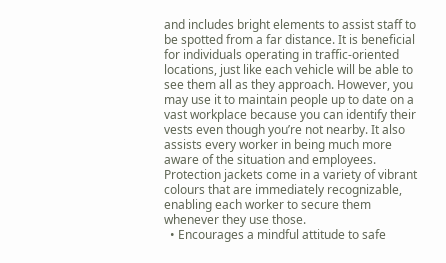and includes bright elements to assist staff to be spotted from a far distance. It is beneficial for individuals operating in traffic-oriented locations, just like each vehicle will be able to see them all as they approach. However, you may use it to maintain people up to date on a vast workplace because you can identify their vests even though you’re not nearby. It also assists every worker in being much more aware of the situation and employees. Protection jackets come in a variety of vibrant colours that are immediately recognizable, enabling each worker to secure them whenever they use those.
  • Encourages a mindful attitude to safe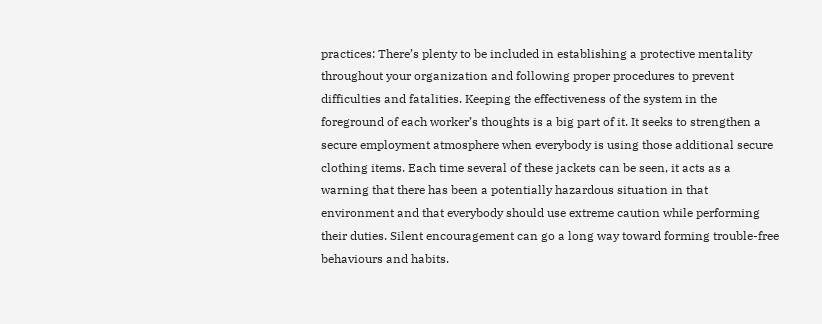practices: There’s plenty to be included in establishing a protective mentality throughout your organization and following proper procedures to prevent difficulties and fatalities. Keeping the effectiveness of the system in the foreground of each worker’s thoughts is a big part of it. It seeks to strengthen a secure employment atmosphere when everybody is using those additional secure clothing items. Each time several of these jackets can be seen, it acts as a warning that there has been a potentially hazardous situation in that environment and that everybody should use extreme caution while performing their duties. Silent encouragement can go a long way toward forming trouble-free behaviours and habits.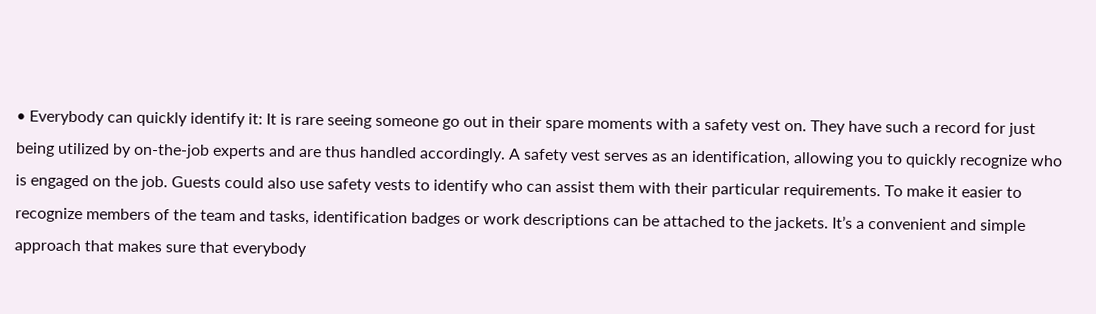• Everybody can quickly identify it: It is rare seeing someone go out in their spare moments with a safety vest on. They have such a record for just being utilized by on-the-job experts and are thus handled accordingly. A safety vest serves as an identification, allowing you to quickly recognize who is engaged on the job. Guests could also use safety vests to identify who can assist them with their particular requirements. To make it easier to recognize members of the team and tasks, identification badges or work descriptions can be attached to the jackets. It’s a convenient and simple approach that makes sure that everybody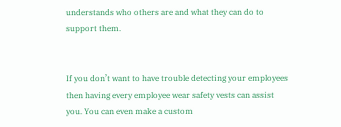understands who others are and what they can do to support them.


If you don’t want to have trouble detecting your employees then having every employee wear safety vests can assist you. You can even make a custom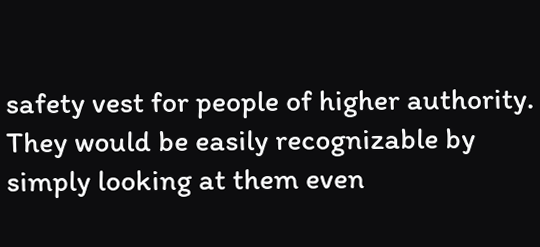safety vest for people of higher authority. They would be easily recognizable by simply looking at them even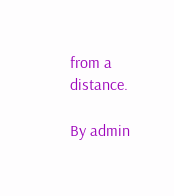from a distance.

By admin